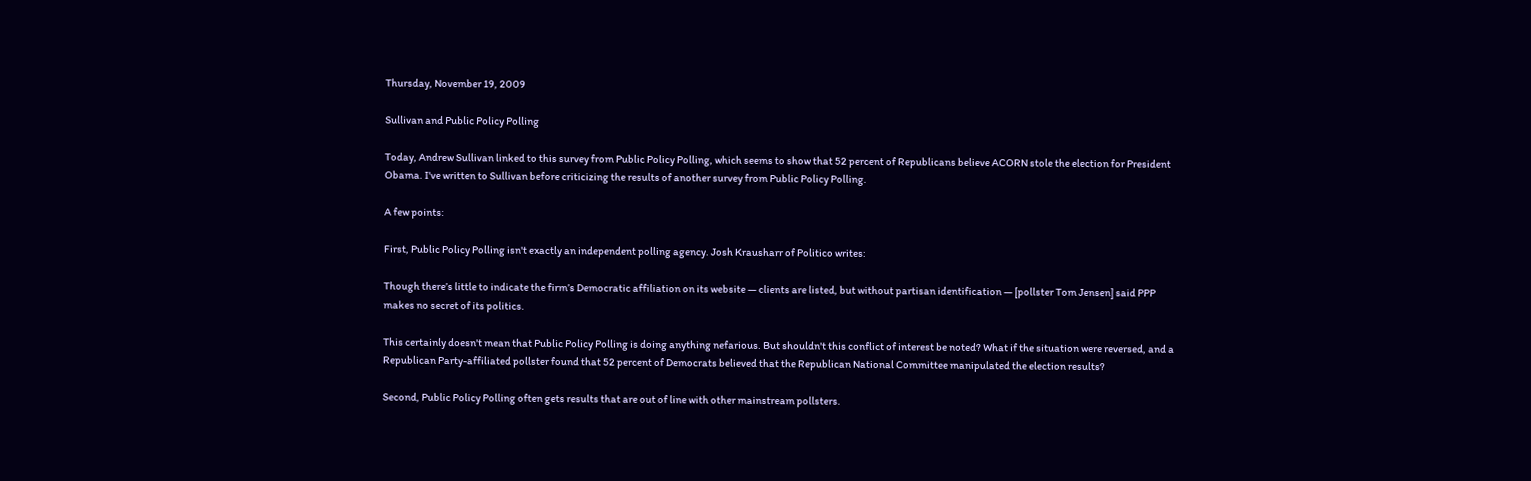Thursday, November 19, 2009

Sullivan and Public Policy Polling

Today, Andrew Sullivan linked to this survey from Public Policy Polling, which seems to show that 52 percent of Republicans believe ACORN stole the election for President Obama. I've written to Sullivan before criticizing the results of another survey from Public Policy Polling.

A few points:

First, Public Policy Polling isn't exactly an independent polling agency. Josh Krausharr of Politico writes:

Though there’s little to indicate the firm’s Democratic affiliation on its website — clients are listed, but without partisan identification — [pollster Tom Jensen] said PPP makes no secret of its politics.

This certainly doesn't mean that Public Policy Polling is doing anything nefarious. But shouldn't this conflict of interest be noted? What if the situation were reversed, and a Republican Party-affiliated pollster found that 52 percent of Democrats believed that the Republican National Committee manipulated the election results?

Second, Public Policy Polling often gets results that are out of line with other mainstream pollsters.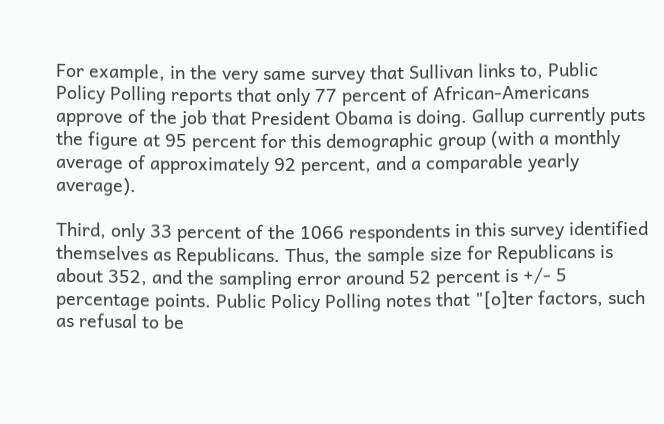For example, in the very same survey that Sullivan links to, Public Policy Polling reports that only 77 percent of African-Americans approve of the job that President Obama is doing. Gallup currently puts the figure at 95 percent for this demographic group (with a monthly average of approximately 92 percent, and a comparable yearly average).

Third, only 33 percent of the 1066 respondents in this survey identified themselves as Republicans. Thus, the sample size for Republicans is about 352, and the sampling error around 52 percent is +/- 5 percentage points. Public Policy Polling notes that "[o]ter factors, such as refusal to be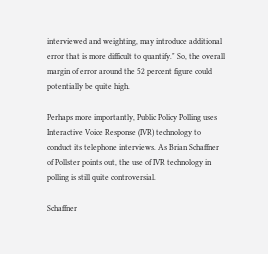interviewed and weighting, may introduce additional error that is more difficult to quantify." So, the overall margin of error around the 52 percent figure could potentially be quite high.

Perhaps more importantly, Public Policy Polling uses Interactive Voice Response (IVR) technology to conduct its telephone interviews. As Brian Schaffner of Pollster points out, the use of IVR technology in polling is still quite controversial.

Schaffner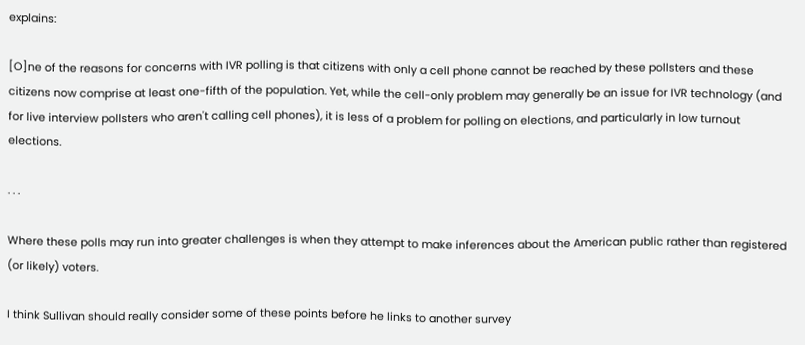explains:

[O]ne of the reasons for concerns with IVR polling is that citizens with only a cell phone cannot be reached by these pollsters and these citizens now comprise at least one-fifth of the population. Yet, while the cell-only problem may generally be an issue for IVR technology (and for live interview pollsters who aren't calling cell phones), it is less of a problem for polling on elections, and particularly in low turnout elections.

. . .

Where these polls may run into greater challenges is when they attempt to make inferences about the American public rather than registered (or likely) voters.

I think Sullivan should really consider some of these points before he links to another survey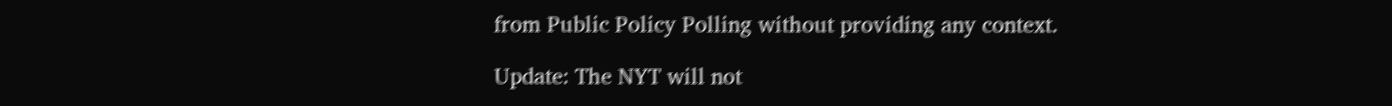from Public Policy Polling without providing any context.

Update: The NYT will not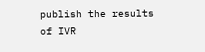publish the results of IVR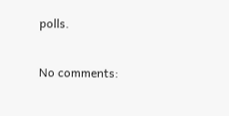polls.

No comments: